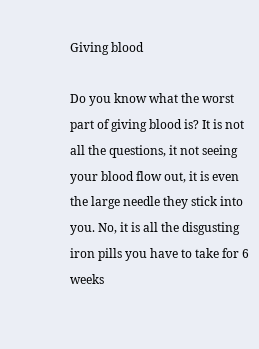Giving blood

Do you know what the worst part of giving blood is? It is not all the questions, it not seeing your blood flow out, it is even the large needle they stick into you. No, it is all the disgusting iron pills you have to take for 6 weeks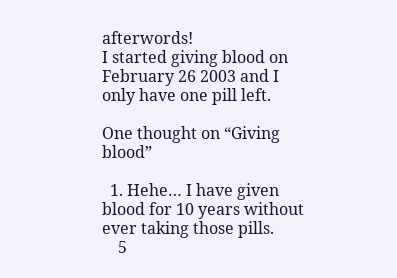afterwords!
I started giving blood on February 26 2003 and I only have one pill left.

One thought on “Giving blood”

  1. Hehe… I have given blood for 10 years without ever taking those pills.
    5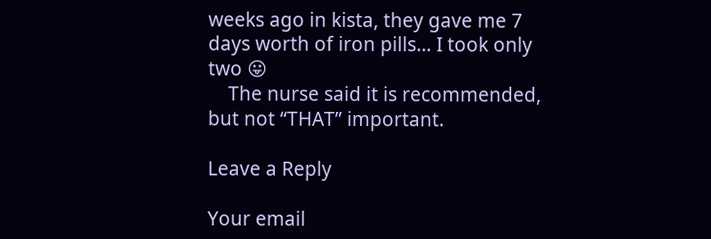weeks ago in kista, they gave me 7 days worth of iron pills… I took only two 😛
    The nurse said it is recommended, but not “THAT” important.

Leave a Reply

Your email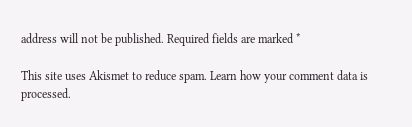address will not be published. Required fields are marked *

This site uses Akismet to reduce spam. Learn how your comment data is processed.